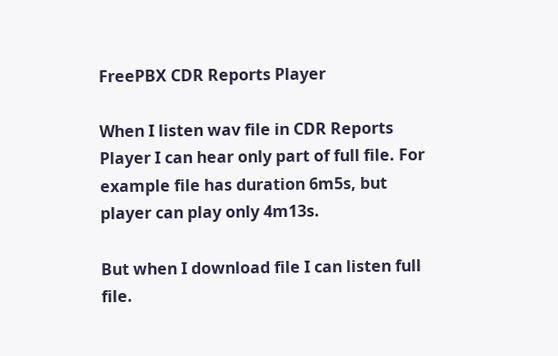FreePBX CDR Reports Player

When I listen wav file in CDR Reports Player I can hear only part of full file. For example file has duration 6m5s, but player can play only 4m13s.

But when I download file I can listen full file.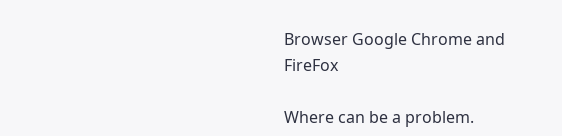Browser Google Chrome and FireFox

Where can be a problem.